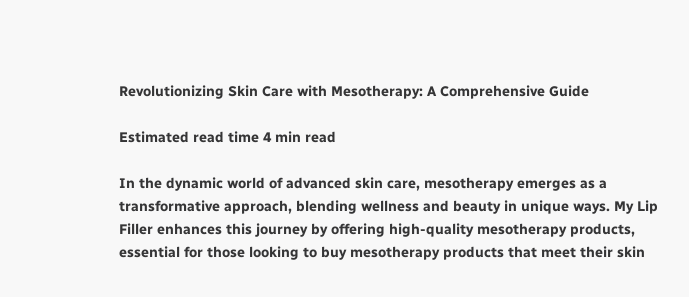Revolutionizing Skin Care with Mesotherapy: A Comprehensive Guide

Estimated read time 4 min read

In the dynamic world of advanced skin care, mesotherapy emerges as a transformative approach, blending wellness and beauty in unique ways. My Lip Filler enhances this journey by offering high-quality mesotherapy products, essential for those looking to buy mesotherapy products that meet their skin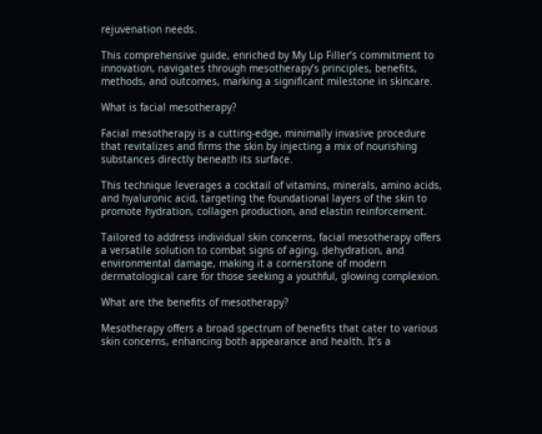rejuvenation needs.

This comprehensive guide, enriched by My Lip Filler’s commitment to innovation, navigates through mesotherapy’s principles, benefits, methods, and outcomes, marking a significant milestone in skincare.

What is facial mesotherapy?

Facial mesotherapy is a cutting-edge, minimally invasive procedure that revitalizes and firms the skin by injecting a mix of nourishing substances directly beneath its surface.

This technique leverages a cocktail of vitamins, minerals, amino acids, and hyaluronic acid, targeting the foundational layers of the skin to promote hydration, collagen production, and elastin reinforcement.

Tailored to address individual skin concerns, facial mesotherapy offers a versatile solution to combat signs of aging, dehydration, and environmental damage, making it a cornerstone of modern dermatological care for those seeking a youthful, glowing complexion.

What are the benefits of mesotherapy?

Mesotherapy offers a broad spectrum of benefits that cater to various skin concerns, enhancing both appearance and health. It’s a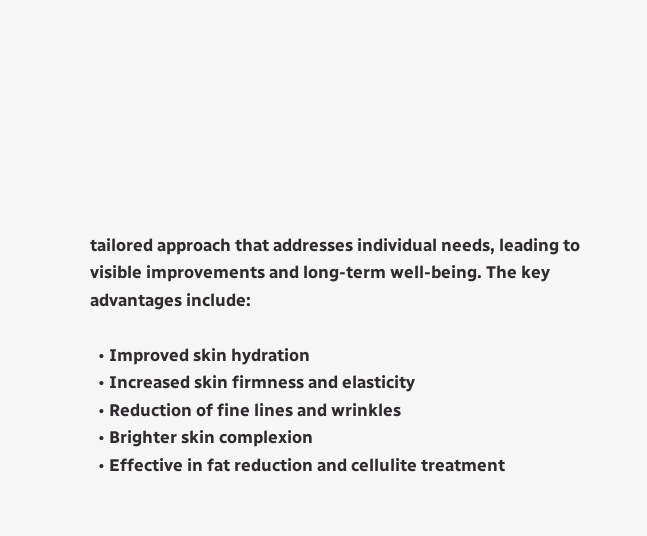tailored approach that addresses individual needs, leading to visible improvements and long-term well-being. The key advantages include:

  • Improved skin hydration
  • Increased skin firmness and elasticity
  • Reduction of fine lines and wrinkles
  • Brighter skin complexion
  • Effective in fat reduction and cellulite treatment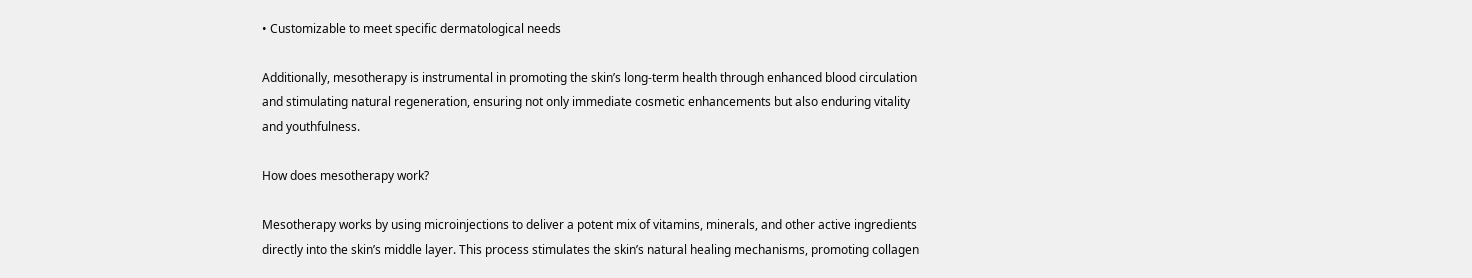• Customizable to meet specific dermatological needs

Additionally, mesotherapy is instrumental in promoting the skin’s long-term health through enhanced blood circulation and stimulating natural regeneration, ensuring not only immediate cosmetic enhancements but also enduring vitality and youthfulness.

How does mesotherapy work?

Mesotherapy works by using microinjections to deliver a potent mix of vitamins, minerals, and other active ingredients directly into the skin’s middle layer. This process stimulates the skin’s natural healing mechanisms, promoting collagen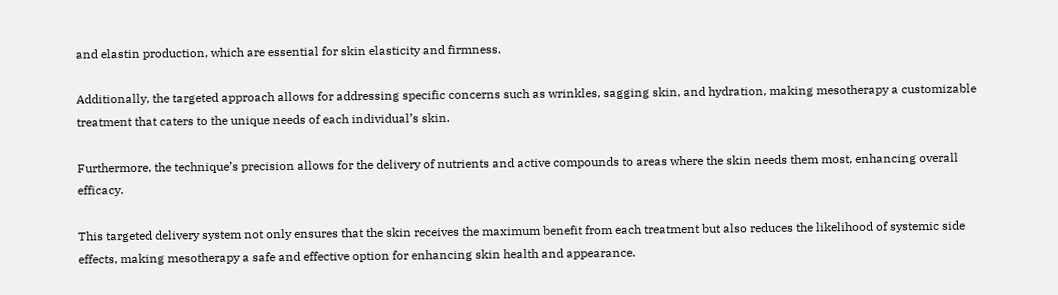and elastin production, which are essential for skin elasticity and firmness.

Additionally, the targeted approach allows for addressing specific concerns such as wrinkles, sagging skin, and hydration, making mesotherapy a customizable treatment that caters to the unique needs of each individual’s skin.

Furthermore, the technique’s precision allows for the delivery of nutrients and active compounds to areas where the skin needs them most, enhancing overall efficacy.

This targeted delivery system not only ensures that the skin receives the maximum benefit from each treatment but also reduces the likelihood of systemic side effects, making mesotherapy a safe and effective option for enhancing skin health and appearance.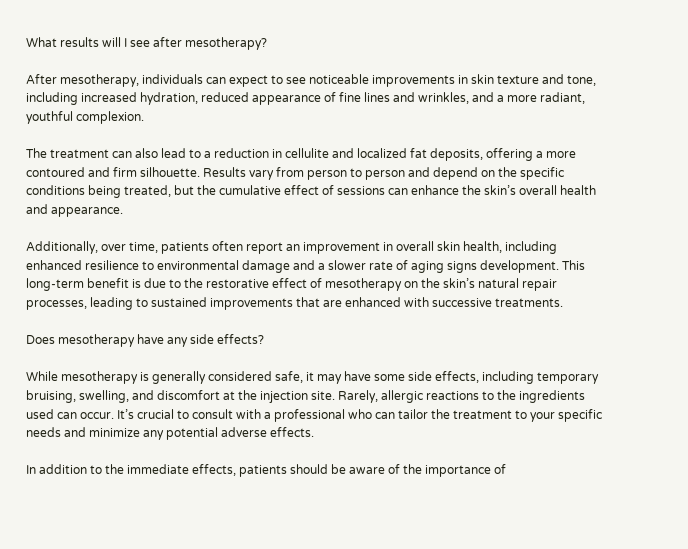What results will I see after mesotherapy?

After mesotherapy, individuals can expect to see noticeable improvements in skin texture and tone, including increased hydration, reduced appearance of fine lines and wrinkles, and a more radiant, youthful complexion.

The treatment can also lead to a reduction in cellulite and localized fat deposits, offering a more contoured and firm silhouette. Results vary from person to person and depend on the specific conditions being treated, but the cumulative effect of sessions can enhance the skin’s overall health and appearance.

Additionally, over time, patients often report an improvement in overall skin health, including enhanced resilience to environmental damage and a slower rate of aging signs development. This long-term benefit is due to the restorative effect of mesotherapy on the skin’s natural repair processes, leading to sustained improvements that are enhanced with successive treatments.

Does mesotherapy have any side effects?

While mesotherapy is generally considered safe, it may have some side effects, including temporary bruising, swelling, and discomfort at the injection site. Rarely, allergic reactions to the ingredients used can occur. It’s crucial to consult with a professional who can tailor the treatment to your specific needs and minimize any potential adverse effects.

In addition to the immediate effects, patients should be aware of the importance of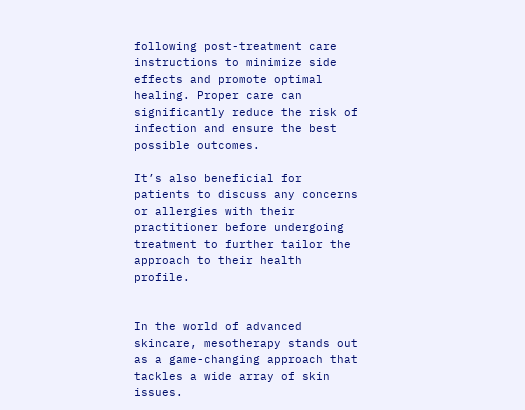following post-treatment care instructions to minimize side effects and promote optimal healing. Proper care can significantly reduce the risk of infection and ensure the best possible outcomes.

It’s also beneficial for patients to discuss any concerns or allergies with their practitioner before undergoing treatment to further tailor the approach to their health profile.


In the world of advanced skincare, mesotherapy stands out as a game-changing approach that tackles a wide array of skin issues.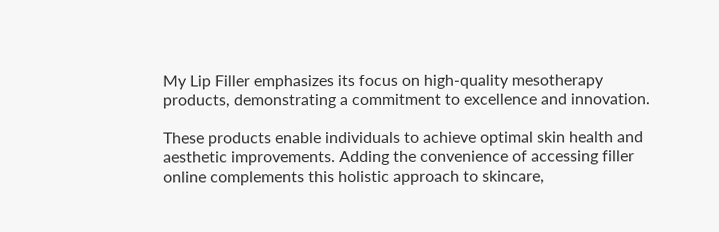My Lip Filler emphasizes its focus on high-quality mesotherapy products, demonstrating a commitment to excellence and innovation.

These products enable individuals to achieve optimal skin health and aesthetic improvements. Adding the convenience of accessing filler online complements this holistic approach to skincare,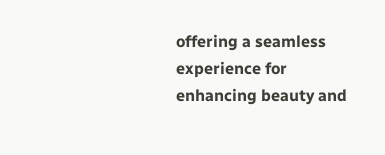offering a seamless experience for enhancing beauty and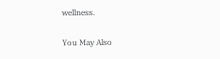wellness.

You May Also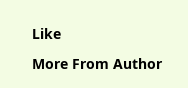Like

More From Author